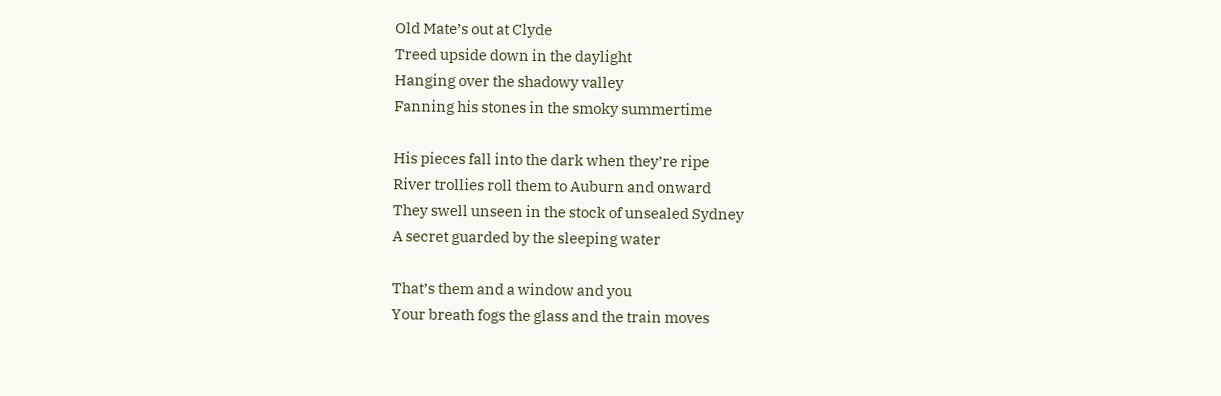Old Mate’s out at Clyde
Treed upside down in the daylight
Hanging over the shadowy valley
Fanning his stones in the smoky summertime

His pieces fall into the dark when they’re ripe
River trollies roll them to Auburn and onward
They swell unseen in the stock of unsealed Sydney
A secret guarded by the sleeping water

That’s them and a window and you
Your breath fogs the glass and the train moves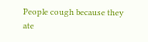People cough because they ate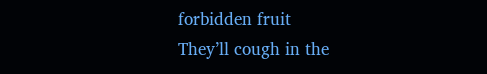forbidden fruit
They’ll cough in the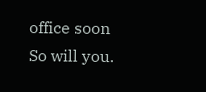office soon
So will you.